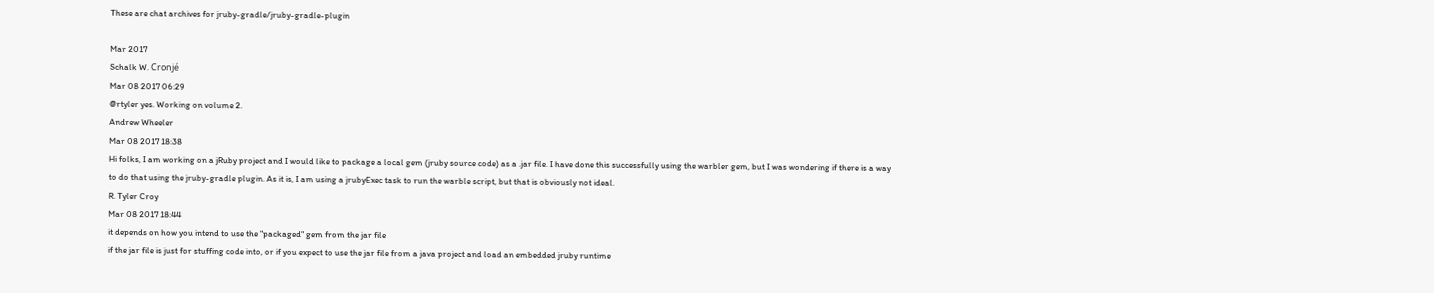These are chat archives for jruby-gradle/jruby-gradle-plugin

Mar 2017
Schalk W. Cronjé
Mar 08 2017 06:29
@rtyler yes. Working on volume 2.
Andrew Wheeler
Mar 08 2017 18:38
Hi folks, I am working on a jRuby project and I would like to package a local gem (jruby source code) as a .jar file. I have done this successfully using the warbler gem, but I was wondering if there is a way to do that using the jruby-gradle plugin. As it is, I am using a jrubyExec task to run the warble script, but that is obviously not ideal.
R. Tyler Croy
Mar 08 2017 18:44
it depends on how you intend to use the "packaged" gem from the jar file
if the jar file is just for stuffing code into, or if you expect to use the jar file from a java project and load an embedded jruby runtime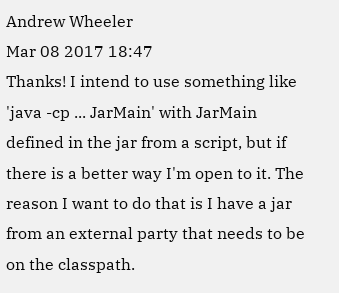Andrew Wheeler
Mar 08 2017 18:47
Thanks! I intend to use something like 'java -cp ... JarMain' with JarMain defined in the jar from a script, but if there is a better way I'm open to it. The reason I want to do that is I have a jar from an external party that needs to be on the classpath.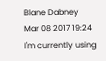Blane Dabney
Mar 08 2017 19:24
I'm currently using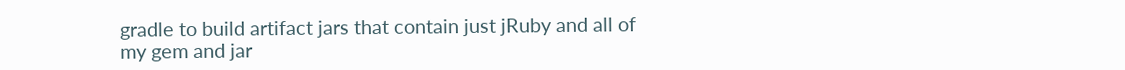gradle to build artifact jars that contain just jRuby and all of my gem and jar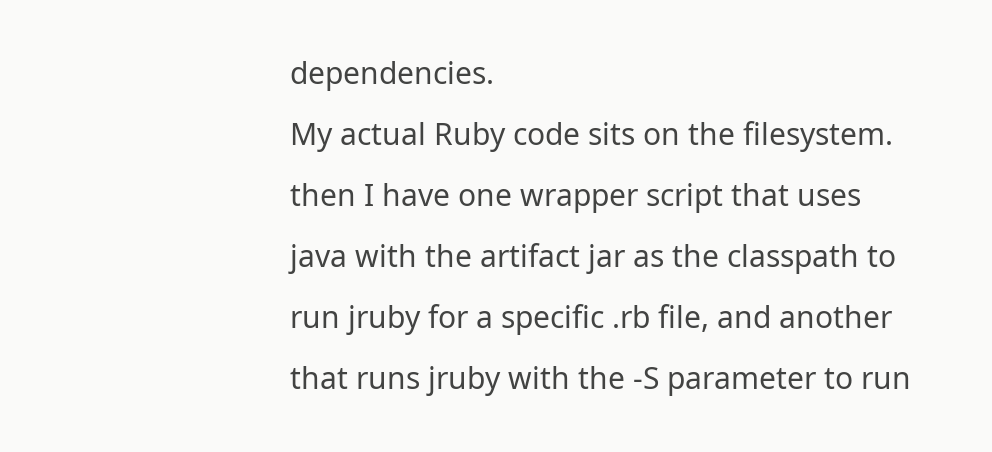dependencies.
My actual Ruby code sits on the filesystem.
then I have one wrapper script that uses java with the artifact jar as the classpath to run jruby for a specific .rb file, and another that runs jruby with the -S parameter to run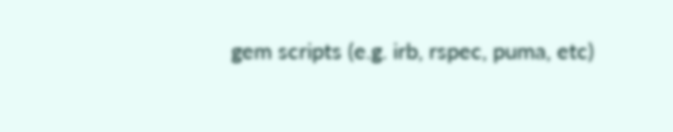gem scripts (e.g. irb, rspec, puma, etc)